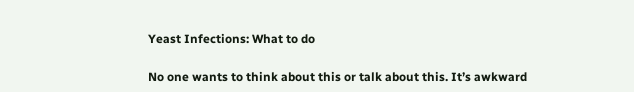Yeast Infections: What to do

No one wants to think about this or talk about this. It’s awkward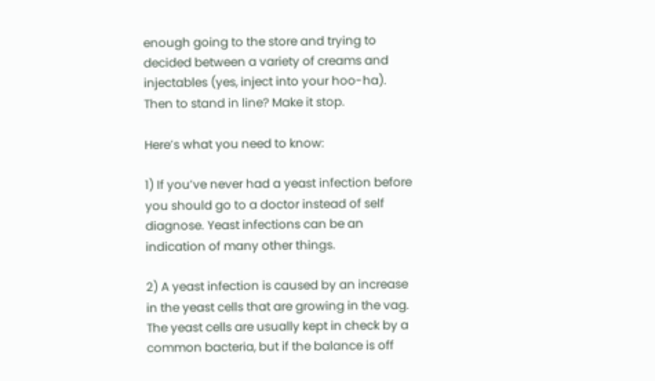enough going to the store and trying to decided between a variety of creams and injectables (yes, inject into your hoo-ha).  Then to stand in line? Make it stop.

Here’s what you need to know:

1) If you’ve never had a yeast infection before you should go to a doctor instead of self diagnose. Yeast infections can be an indication of many other things.

2) A yeast infection is caused by an increase in the yeast cells that are growing in the vag. The yeast cells are usually kept in check by a common bacteria, but if the balance is off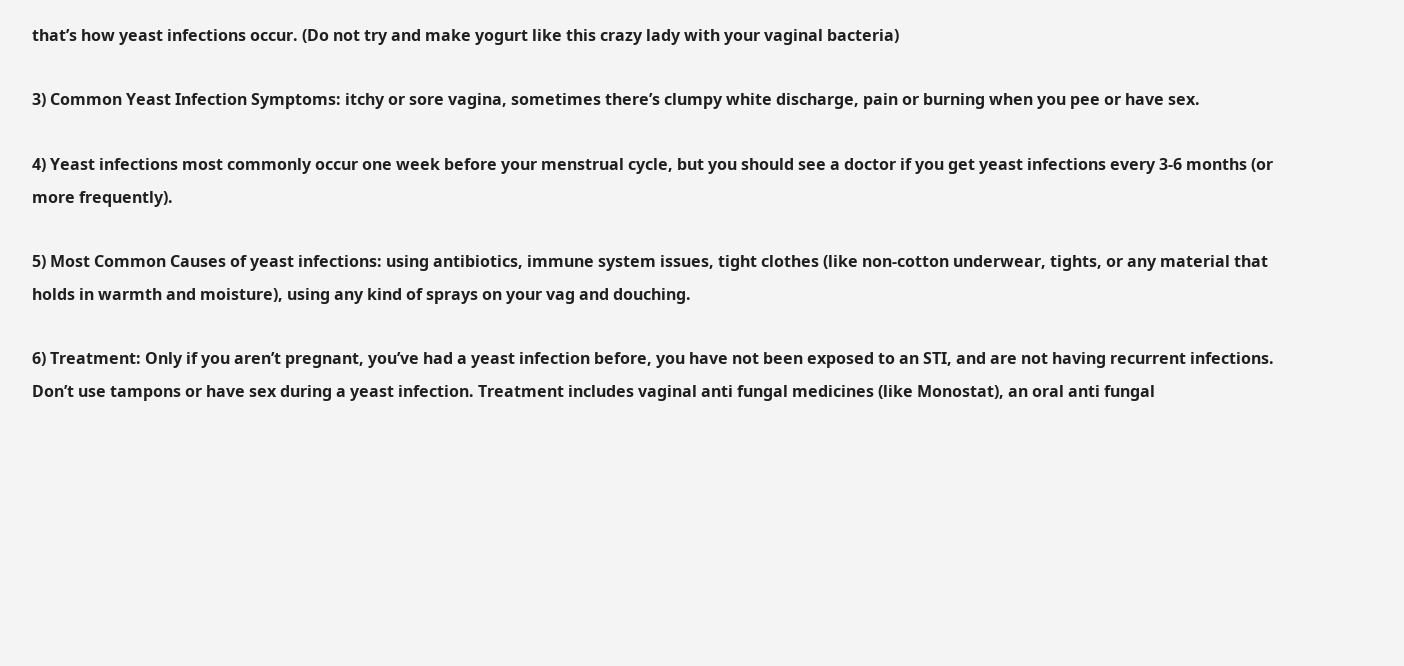that’s how yeast infections occur. (Do not try and make yogurt like this crazy lady with your vaginal bacteria)

3) Common Yeast Infection Symptoms: itchy or sore vagina, sometimes there’s clumpy white discharge, pain or burning when you pee or have sex.

4) Yeast infections most commonly occur one week before your menstrual cycle, but you should see a doctor if you get yeast infections every 3-6 months (or more frequently).

5) Most Common Causes of yeast infections: using antibiotics, immune system issues, tight clothes (like non-cotton underwear, tights, or any material that holds in warmth and moisture), using any kind of sprays on your vag and douching.

6) Treatment: Only if you aren’t pregnant, you’ve had a yeast infection before, you have not been exposed to an STI, and are not having recurrent infections. Don’t use tampons or have sex during a yeast infection. Treatment includes vaginal anti fungal medicines (like Monostat), an oral anti fungal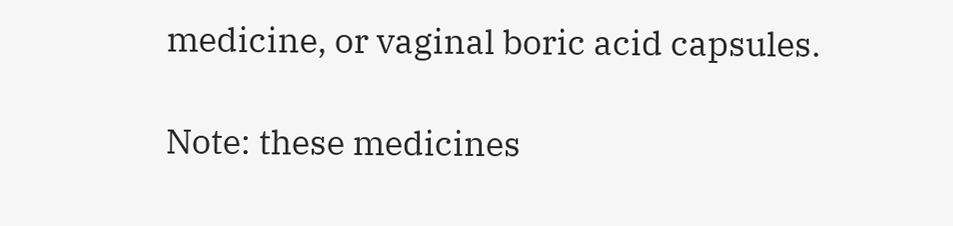medicine, or vaginal boric acid capsules.

Note: these medicines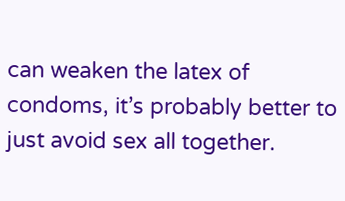can weaken the latex of condoms, it’s probably better to just avoid sex all together.